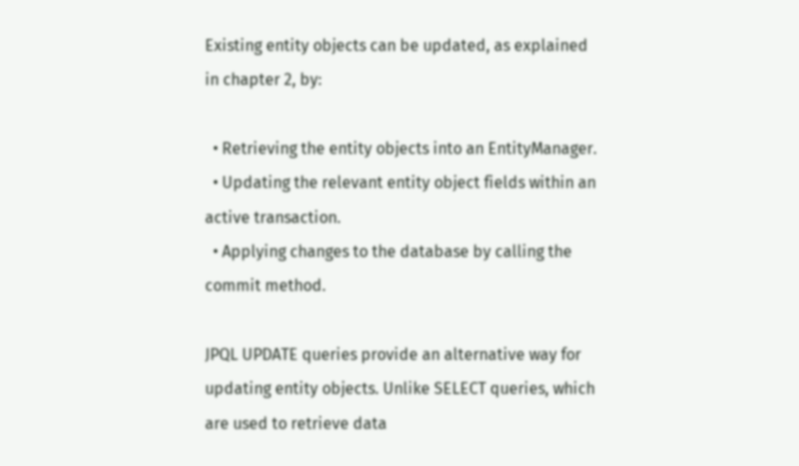Existing entity objects can be updated, as explained in chapter 2, by:

  • Retrieving the entity objects into an EntityManager.
  • Updating the relevant entity object fields within an active transaction.
  • Applying changes to the database by calling the commit method.

JPQL UPDATE queries provide an alternative way for updating entity objects. Unlike SELECT queries, which are used to retrieve data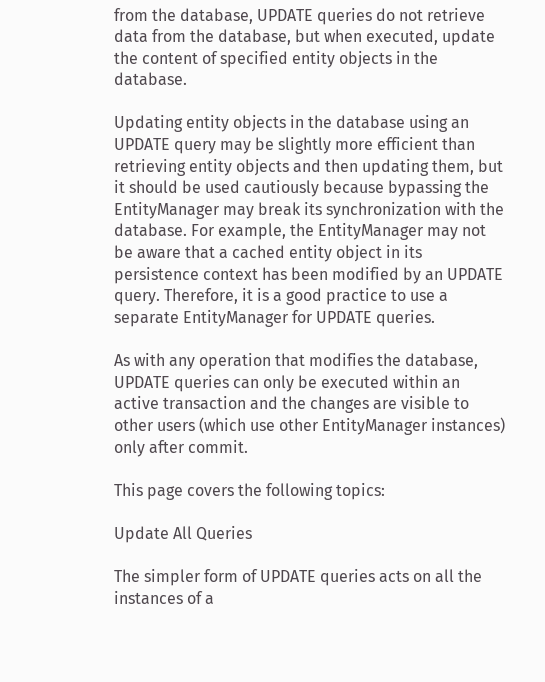from the database, UPDATE queries do not retrieve data from the database, but when executed, update the content of specified entity objects in the database.

Updating entity objects in the database using an UPDATE query may be slightly more efficient than retrieving entity objects and then updating them, but it should be used cautiously because bypassing the EntityManager may break its synchronization with the database. For example, the EntityManager may not be aware that a cached entity object in its persistence context has been modified by an UPDATE query. Therefore, it is a good practice to use a separate EntityManager for UPDATE queries.

As with any operation that modifies the database, UPDATE queries can only be executed within an active transaction and the changes are visible to other users (which use other EntityManager instances) only after commit.

This page covers the following topics:

Update All Queries

The simpler form of UPDATE queries acts on all the instances of a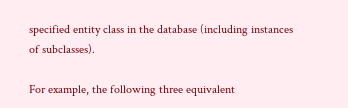specified entity class in the database (including instances of subclasses).

For example, the following three equivalent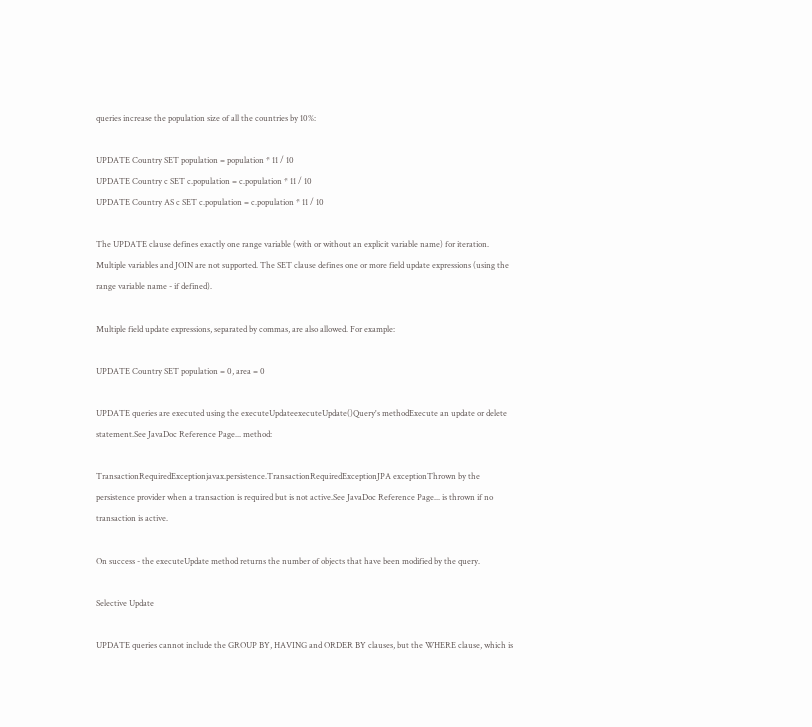queries increase the population size of all the countries by 10%:

UPDATE Country SET population = population * 11 / 10
UPDATE Country c SET c.population = c.population * 11 / 10
UPDATE Country AS c SET c.population = c.population * 11 / 10

The UPDATE clause defines exactly one range variable (with or without an explicit variable name) for iteration. Multiple variables and JOIN are not supported. The SET clause defines one or more field update expressions (using the range variable name - if defined).

Multiple field update expressions, separated by commas, are also allowed. For example:

UPDATE Country SET population = 0, area = 0

UPDATE queries are executed using the executeUpdateexecuteUpdate()Query's methodExecute an update or delete statement.See JavaDoc Reference Page... method:

TransactionRequiredExceptionjavax.persistence.TransactionRequiredExceptionJPA exceptionThrown by the persistence provider when a transaction is required but is not active.See JavaDoc Reference Page... is thrown if no transaction is active.

On success - the executeUpdate method returns the number of objects that have been modified by the query.

Selective Update

UPDATE queries cannot include the GROUP BY, HAVING and ORDER BY clauses, but the WHERE clause, which is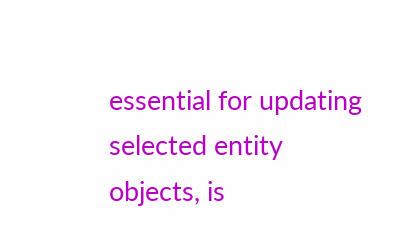essential for updating selected entity objects, is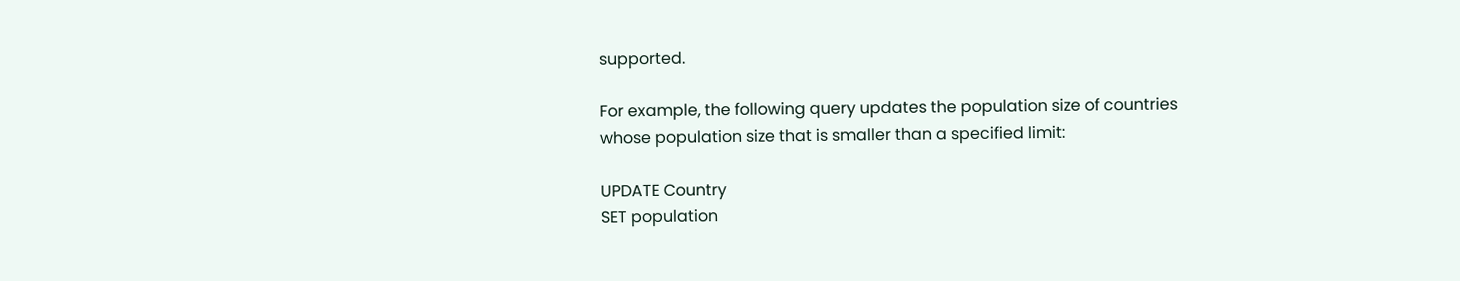supported.

For example, the following query updates the population size of countries whose population size that is smaller than a specified limit:

UPDATE Country
SET population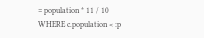= population * 11 / 10
WHERE c.population < :p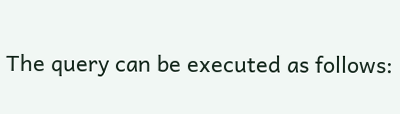The query can be executed as follows: